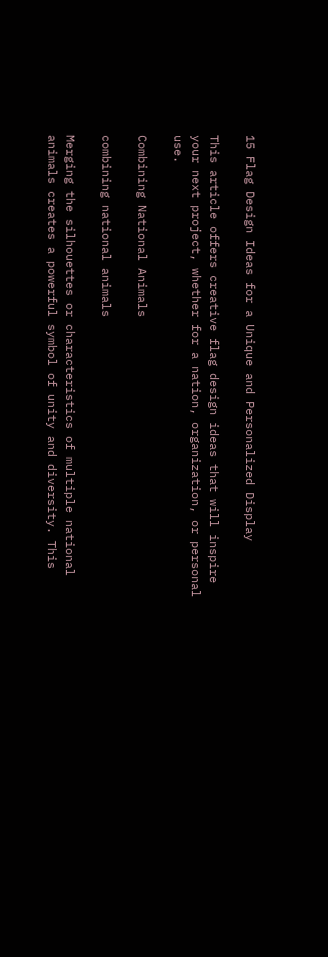15 Flag Design Ideas for a Unique and Personalized Display

This article offers creative flag design ideas that will inspire your next project, whether for a nation, organization, or personal use.

Combining National Animals

combining national animals

Merging the silhouettes or characteristics of multiple national animals creates a powerful symbol of unity and diversity. This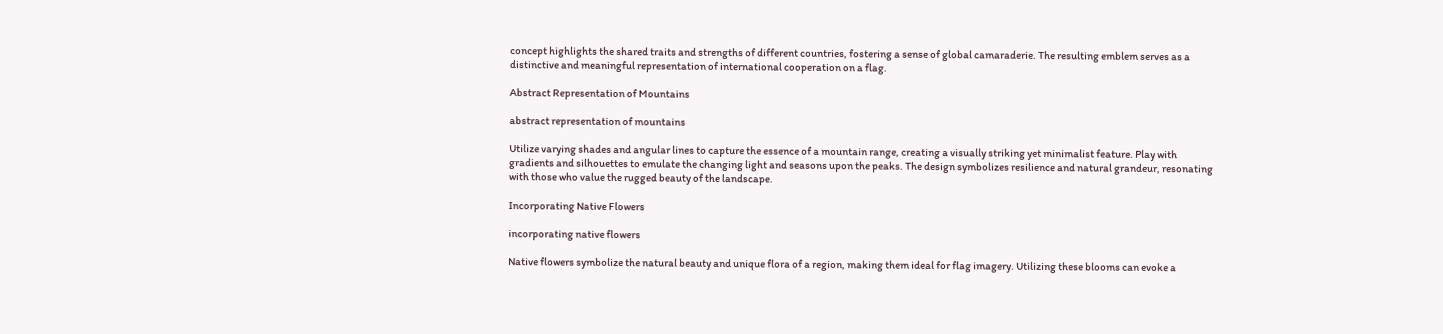concept highlights the shared traits and strengths of different countries, fostering a sense of global camaraderie. The resulting emblem serves as a distinctive and meaningful representation of international cooperation on a flag.

Abstract Representation of Mountains

abstract representation of mountains

Utilize varying shades and angular lines to capture the essence of a mountain range, creating a visually striking yet minimalist feature. Play with gradients and silhouettes to emulate the changing light and seasons upon the peaks. The design symbolizes resilience and natural grandeur, resonating with those who value the rugged beauty of the landscape.

Incorporating Native Flowers

incorporating native flowers

Native flowers symbolize the natural beauty and unique flora of a region, making them ideal for flag imagery. Utilizing these blooms can evoke a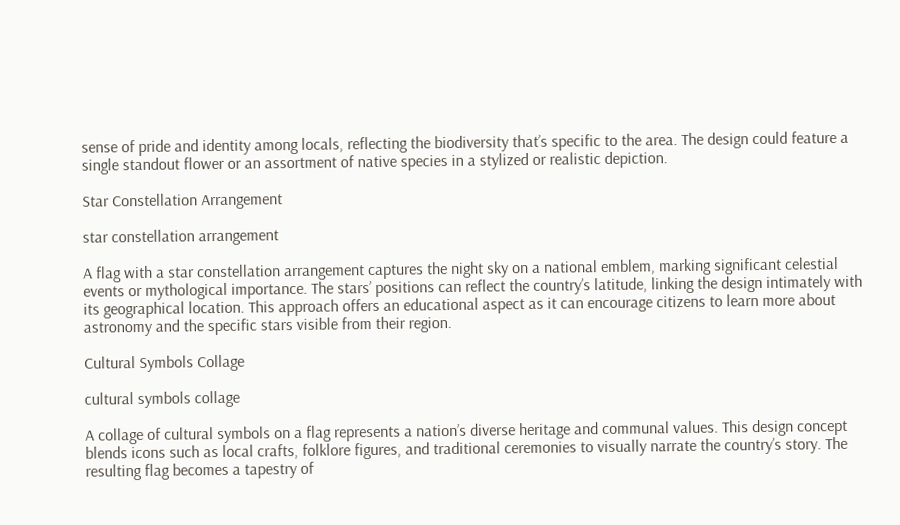sense of pride and identity among locals, reflecting the biodiversity that’s specific to the area. The design could feature a single standout flower or an assortment of native species in a stylized or realistic depiction.

Star Constellation Arrangement

star constellation arrangement

A flag with a star constellation arrangement captures the night sky on a national emblem, marking significant celestial events or mythological importance. The stars’ positions can reflect the country’s latitude, linking the design intimately with its geographical location. This approach offers an educational aspect as it can encourage citizens to learn more about astronomy and the specific stars visible from their region.

Cultural Symbols Collage

cultural symbols collage

A collage of cultural symbols on a flag represents a nation’s diverse heritage and communal values. This design concept blends icons such as local crafts, folklore figures, and traditional ceremonies to visually narrate the country’s story. The resulting flag becomes a tapestry of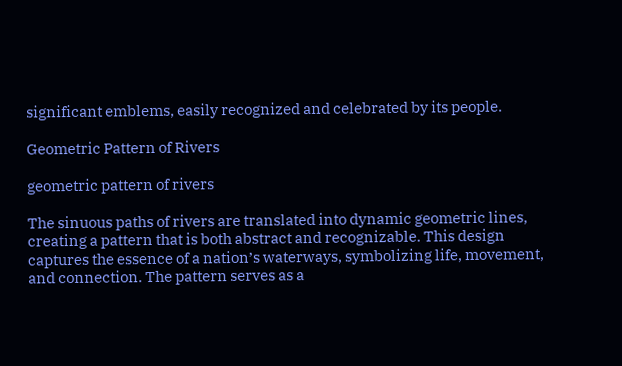significant emblems, easily recognized and celebrated by its people.

Geometric Pattern of Rivers

geometric pattern of rivers

The sinuous paths of rivers are translated into dynamic geometric lines, creating a pattern that is both abstract and recognizable. This design captures the essence of a nation’s waterways, symbolizing life, movement, and connection. The pattern serves as a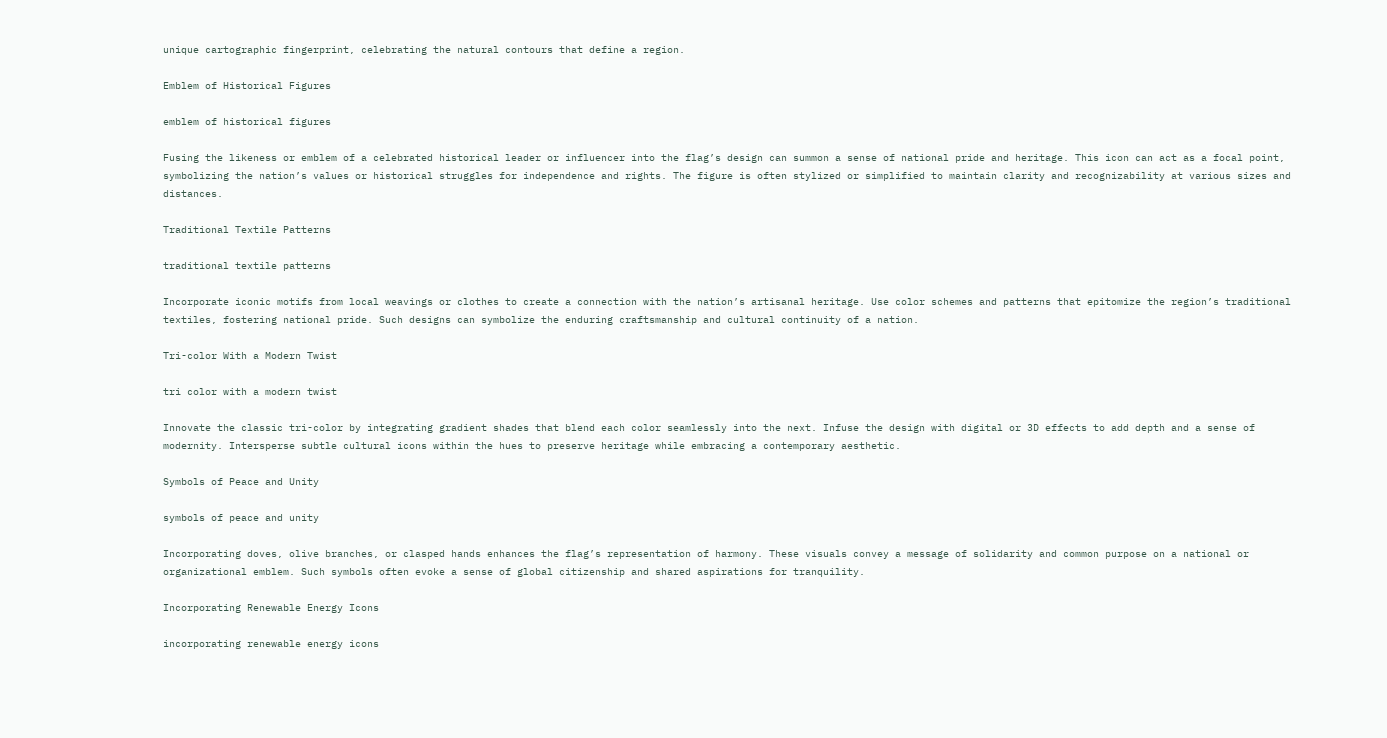unique cartographic fingerprint, celebrating the natural contours that define a region.

Emblem of Historical Figures

emblem of historical figures

Fusing the likeness or emblem of a celebrated historical leader or influencer into the flag’s design can summon a sense of national pride and heritage. This icon can act as a focal point, symbolizing the nation’s values or historical struggles for independence and rights. The figure is often stylized or simplified to maintain clarity and recognizability at various sizes and distances.

Traditional Textile Patterns

traditional textile patterns

Incorporate iconic motifs from local weavings or clothes to create a connection with the nation’s artisanal heritage. Use color schemes and patterns that epitomize the region’s traditional textiles, fostering national pride. Such designs can symbolize the enduring craftsmanship and cultural continuity of a nation.

Tri-color With a Modern Twist

tri color with a modern twist

Innovate the classic tri-color by integrating gradient shades that blend each color seamlessly into the next. Infuse the design with digital or 3D effects to add depth and a sense of modernity. Intersperse subtle cultural icons within the hues to preserve heritage while embracing a contemporary aesthetic.

Symbols of Peace and Unity

symbols of peace and unity

Incorporating doves, olive branches, or clasped hands enhances the flag’s representation of harmony. These visuals convey a message of solidarity and common purpose on a national or organizational emblem. Such symbols often evoke a sense of global citizenship and shared aspirations for tranquility.

Incorporating Renewable Energy Icons

incorporating renewable energy icons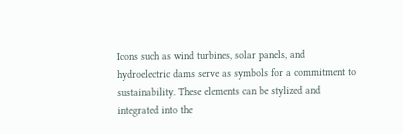Icons such as wind turbines, solar panels, and hydroelectric dams serve as symbols for a commitment to sustainability. These elements can be stylized and integrated into the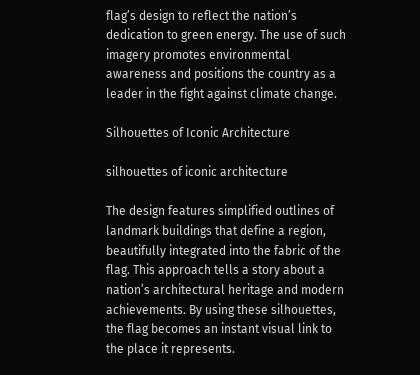flag’s design to reflect the nation’s dedication to green energy. The use of such imagery promotes environmental awareness and positions the country as a leader in the fight against climate change.

Silhouettes of Iconic Architecture

silhouettes of iconic architecture

The design features simplified outlines of landmark buildings that define a region, beautifully integrated into the fabric of the flag. This approach tells a story about a nation’s architectural heritage and modern achievements. By using these silhouettes, the flag becomes an instant visual link to the place it represents.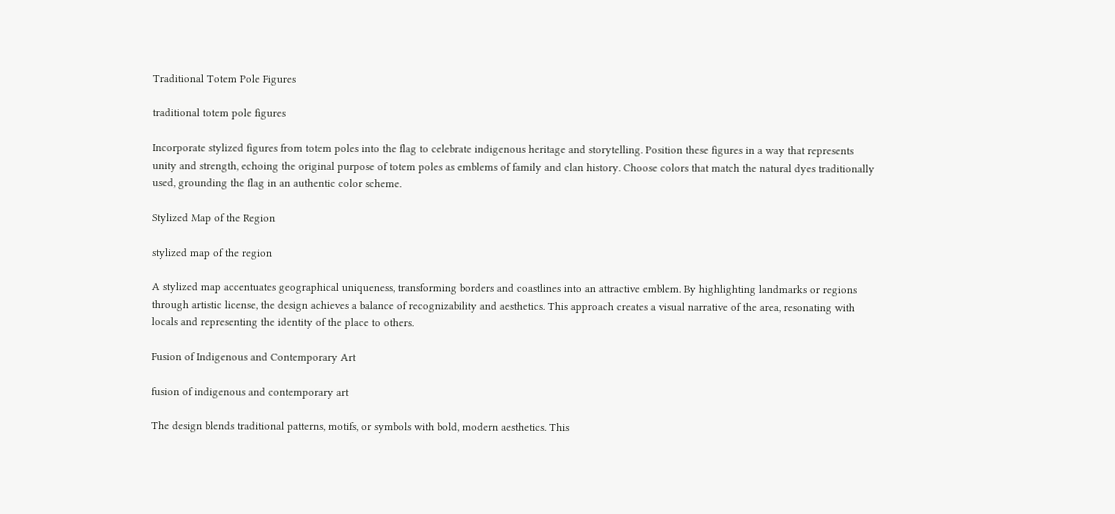Traditional Totem Pole Figures

traditional totem pole figures

Incorporate stylized figures from totem poles into the flag to celebrate indigenous heritage and storytelling. Position these figures in a way that represents unity and strength, echoing the original purpose of totem poles as emblems of family and clan history. Choose colors that match the natural dyes traditionally used, grounding the flag in an authentic color scheme.

Stylized Map of the Region

stylized map of the region

A stylized map accentuates geographical uniqueness, transforming borders and coastlines into an attractive emblem. By highlighting landmarks or regions through artistic license, the design achieves a balance of recognizability and aesthetics. This approach creates a visual narrative of the area, resonating with locals and representing the identity of the place to others.

Fusion of Indigenous and Contemporary Art

fusion of indigenous and contemporary art

The design blends traditional patterns, motifs, or symbols with bold, modern aesthetics. This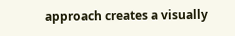approach creates a visually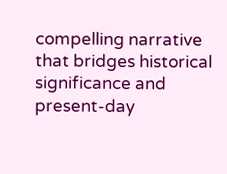compelling narrative that bridges historical significance and present-day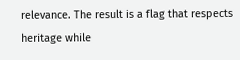relevance. The result is a flag that respects heritage while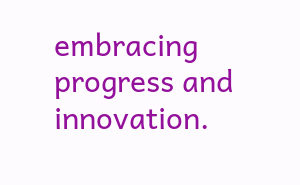embracing progress and innovation.